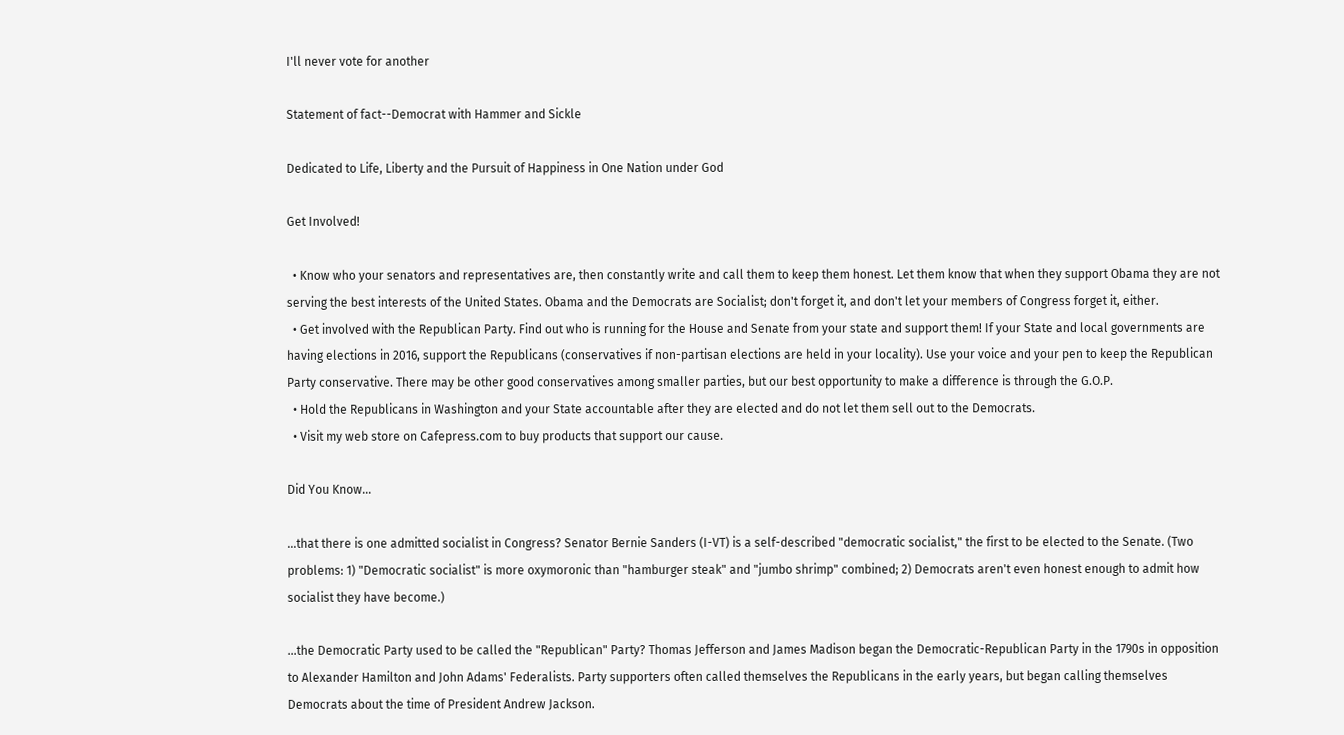I'll never vote for another

Statement of fact--Democrat with Hammer and Sickle

Dedicated to Life, Liberty and the Pursuit of Happiness in One Nation under God

Get Involved!

  • Know who your senators and representatives are, then constantly write and call them to keep them honest. Let them know that when they support Obama they are not serving the best interests of the United States. Obama and the Democrats are Socialist; don't forget it, and don't let your members of Congress forget it, either.
  • Get involved with the Republican Party. Find out who is running for the House and Senate from your state and support them! If your State and local governments are having elections in 2016, support the Republicans (conservatives if non-partisan elections are held in your locality). Use your voice and your pen to keep the Republican Party conservative. There may be other good conservatives among smaller parties, but our best opportunity to make a difference is through the G.O.P.
  • Hold the Republicans in Washington and your State accountable after they are elected and do not let them sell out to the Democrats.
  • Visit my web store on Cafepress.com to buy products that support our cause.

Did You Know...

...that there is one admitted socialist in Congress? Senator Bernie Sanders (I-VT) is a self-described "democratic socialist," the first to be elected to the Senate. (Two problems: 1) "Democratic socialist" is more oxymoronic than "hamburger steak" and "jumbo shrimp" combined; 2) Democrats aren't even honest enough to admit how socialist they have become.)

...the Democratic Party used to be called the "Republican" Party? Thomas Jefferson and James Madison began the Democratic-Republican Party in the 1790s in opposition to Alexander Hamilton and John Adams' Federalists. Party supporters often called themselves the Republicans in the early years, but began calling themselves Democrats about the time of President Andrew Jackson.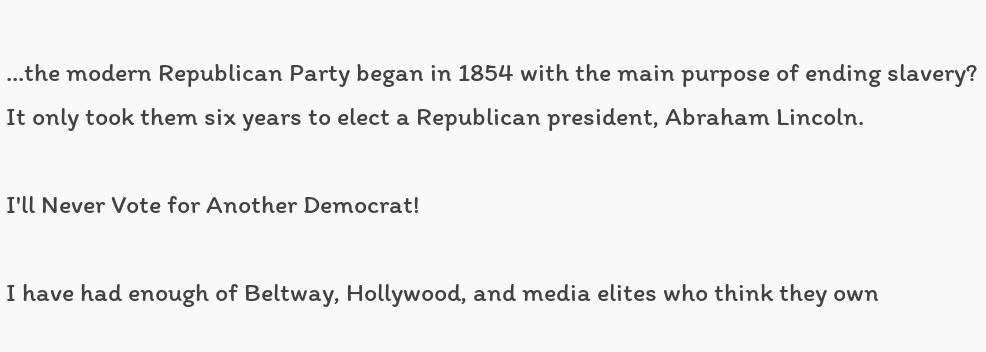...the modern Republican Party began in 1854 with the main purpose of ending slavery? It only took them six years to elect a Republican president, Abraham Lincoln.

I'll Never Vote for Another Democrat!

I have had enough of Beltway, Hollywood, and media elites who think they own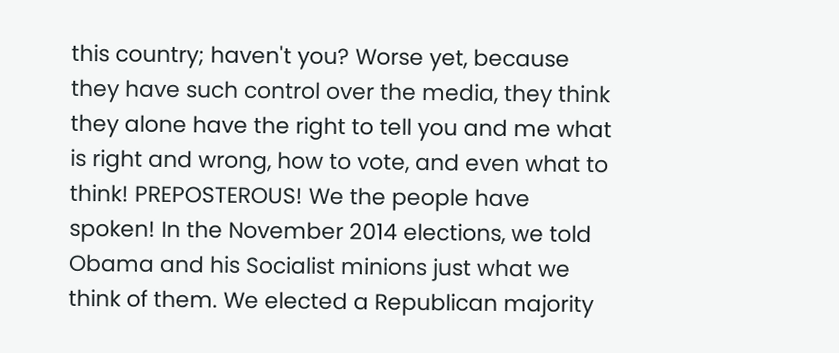this country; haven't you? Worse yet, because they have such control over the media, they think they alone have the right to tell you and me what is right and wrong, how to vote, and even what to think! PREPOSTEROUS! We the people have spoken! In the November 2014 elections, we told Obama and his Socialist minions just what we think of them. We elected a Republican majority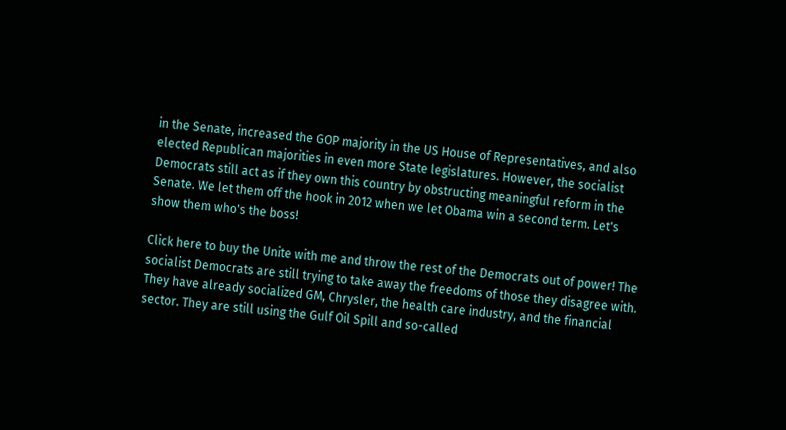in the Senate, increased the GOP majority in the US House of Representatives, and also elected Republican majorities in even more State legislatures. However, the socialist Democrats still act as if they own this country by obstructing meaningful reform in the Senate. We let them off the hook in 2012 when we let Obama win a second term. Let's show them who's the boss!

Click here to buy the Unite with me and throw the rest of the Democrats out of power! The socialist Democrats are still trying to take away the freedoms of those they disagree with. They have already socialized GM, Chrysler, the health care industry, and the financial sector. They are still using the Gulf Oil Spill and so-called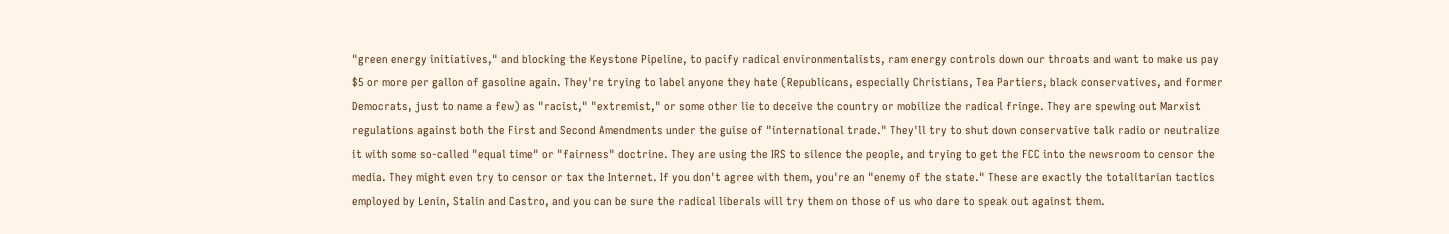"green energy initiatives," and blocking the Keystone Pipeline, to pacify radical environmentalists, ram energy controls down our throats and want to make us pay $5 or more per gallon of gasoline again. They're trying to label anyone they hate (Republicans, especially Christians, Tea Partiers, black conservatives, and former Democrats, just to name a few) as "racist," "extremist," or some other lie to deceive the country or mobilize the radical fringe. They are spewing out Marxist regulations against both the First and Second Amendments under the guise of "international trade." They'll try to shut down conservative talk radio or neutralize it with some so-called "equal time" or "fairness" doctrine. They are using the IRS to silence the people, and trying to get the FCC into the newsroom to censor the media. They might even try to censor or tax the Internet. If you don't agree with them, you're an "enemy of the state." These are exactly the totalitarian tactics employed by Lenin, Stalin and Castro, and you can be sure the radical liberals will try them on those of us who dare to speak out against them.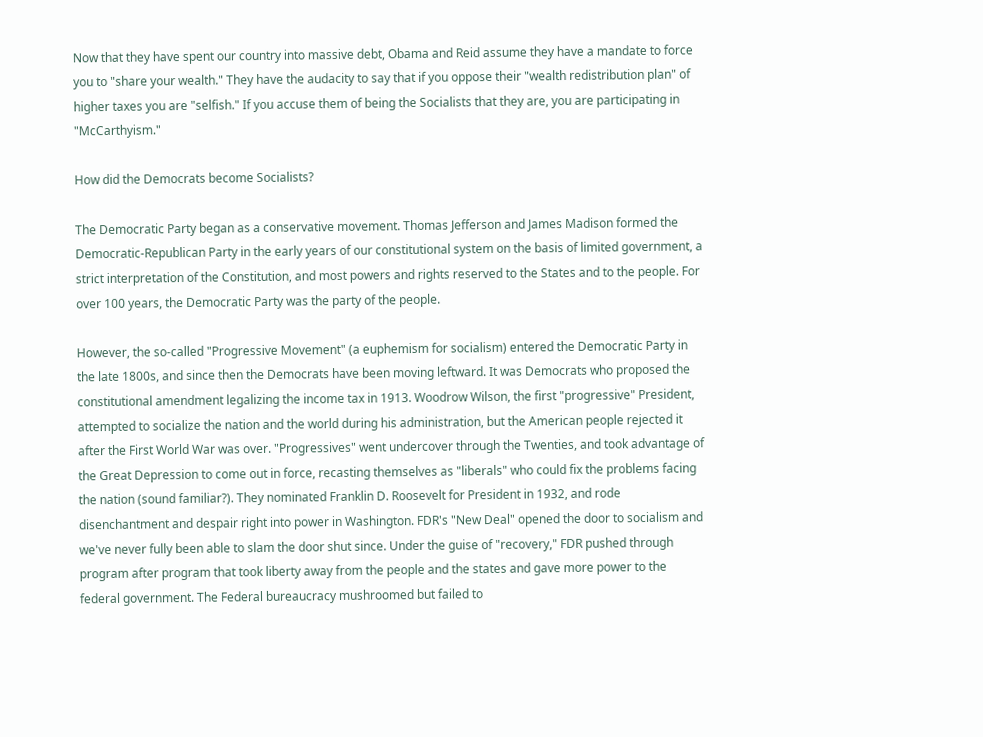Now that they have spent our country into massive debt, Obama and Reid assume they have a mandate to force you to "share your wealth." They have the audacity to say that if you oppose their "wealth redistribution plan" of higher taxes you are "selfish." If you accuse them of being the Socialists that they are, you are participating in "McCarthyism."

How did the Democrats become Socialists?

The Democratic Party began as a conservative movement. Thomas Jefferson and James Madison formed the Democratic-Republican Party in the early years of our constitutional system on the basis of limited government, a strict interpretation of the Constitution, and most powers and rights reserved to the States and to the people. For over 100 years, the Democratic Party was the party of the people.

However, the so-called "Progressive Movement" (a euphemism for socialism) entered the Democratic Party in the late 1800s, and since then the Democrats have been moving leftward. It was Democrats who proposed the constitutional amendment legalizing the income tax in 1913. Woodrow Wilson, the first "progressive" President, attempted to socialize the nation and the world during his administration, but the American people rejected it after the First World War was over. "Progressives" went undercover through the Twenties, and took advantage of the Great Depression to come out in force, recasting themselves as "liberals" who could fix the problems facing the nation (sound familiar?). They nominated Franklin D. Roosevelt for President in 1932, and rode disenchantment and despair right into power in Washington. FDR's "New Deal" opened the door to socialism and we've never fully been able to slam the door shut since. Under the guise of "recovery," FDR pushed through program after program that took liberty away from the people and the states and gave more power to the federal government. The Federal bureaucracy mushroomed but failed to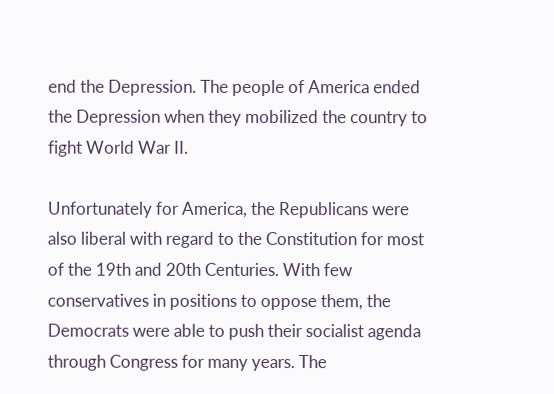end the Depression. The people of America ended the Depression when they mobilized the country to fight World War II.

Unfortunately for America, the Republicans were also liberal with regard to the Constitution for most of the 19th and 20th Centuries. With few conservatives in positions to oppose them, the Democrats were able to push their socialist agenda through Congress for many years. The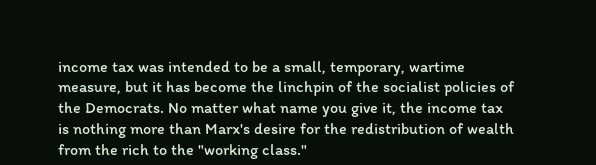income tax was intended to be a small, temporary, wartime measure, but it has become the linchpin of the socialist policies of the Democrats. No matter what name you give it, the income tax is nothing more than Marx's desire for the redistribution of wealth from the rich to the "working class."